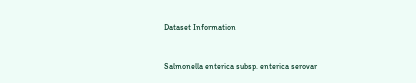Dataset Information


Salmonella enterica subsp. enterica serovar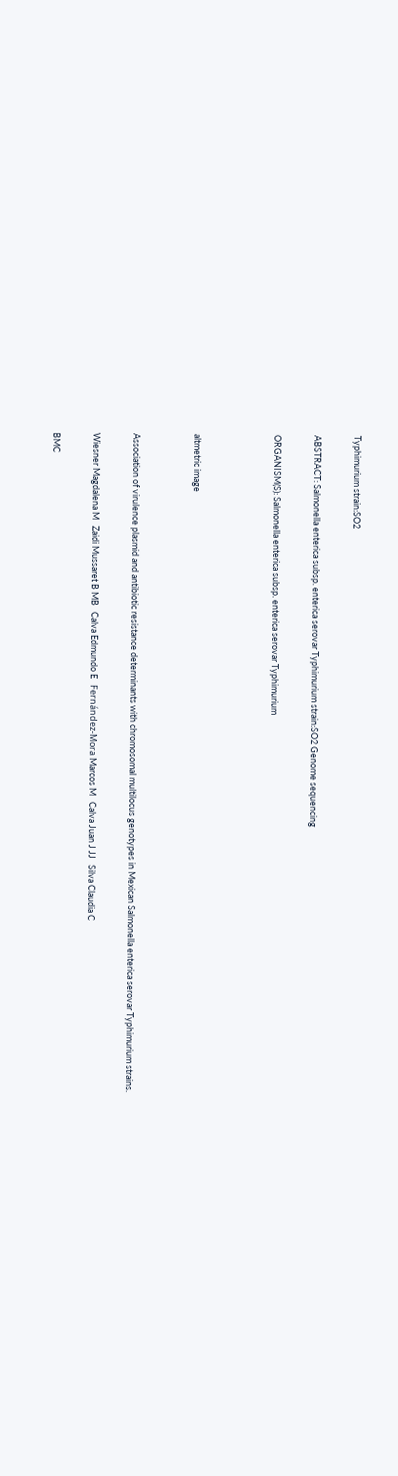Typhimurium strain:SO2

ABSTRACT: Salmonella enterica subsp. enterica serovar Typhimurium strain:SO2 Genome sequencing

ORGANISM(S): Salmonella enterica subsp. enterica serovar Typhimurium



altmetric image


Association of virulence plasmid and antibiotic resistance determinants with chromosomal multilocus genotypes in Mexican Salmonella enterica serovar Typhimurium strains.

Wiesner Magdalena M   Zaidi Mussaret B MB   Calva Edmundo E   Fernández-Mora Marcos M   Calva Juan J JJ   Silva Claudia C

BMC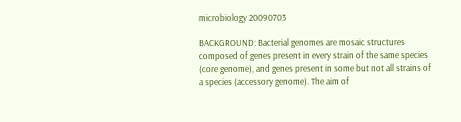microbiology 20090703

BACKGROUND: Bacterial genomes are mosaic structures composed of genes present in every strain of the same species (core genome), and genes present in some but not all strains of a species (accessory genome). The aim of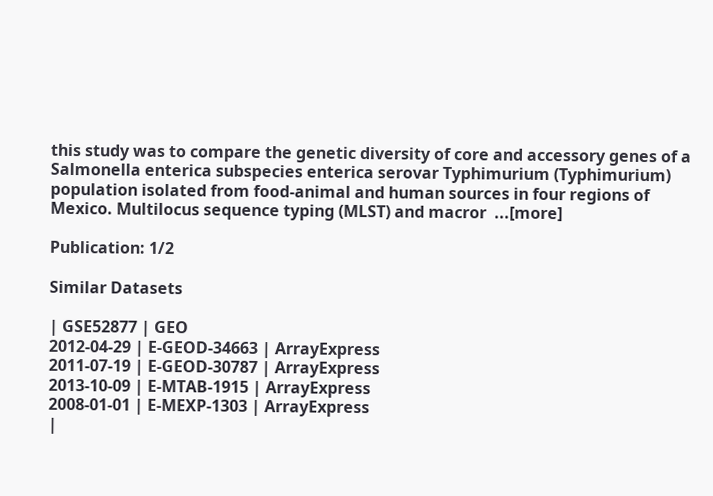this study was to compare the genetic diversity of core and accessory genes of a Salmonella enterica subspecies enterica serovar Typhimurium (Typhimurium) population isolated from food-animal and human sources in four regions of Mexico. Multilocus sequence typing (MLST) and macror  ...[more]

Publication: 1/2

Similar Datasets

| GSE52877 | GEO
2012-04-29 | E-GEOD-34663 | ArrayExpress
2011-07-19 | E-GEOD-30787 | ArrayExpress
2013-10-09 | E-MTAB-1915 | ArrayExpress
2008-01-01 | E-MEXP-1303 | ArrayExpress
|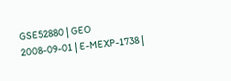GSE52880 | GEO
2008-09-01 | E-MEXP-1738 |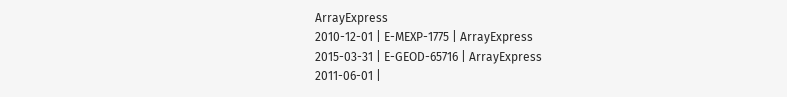ArrayExpress
2010-12-01 | E-MEXP-1775 | ArrayExpress
2015-03-31 | E-GEOD-65716 | ArrayExpress
2011-06-01 |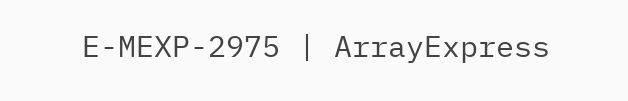E-MEXP-2975 | ArrayExpress